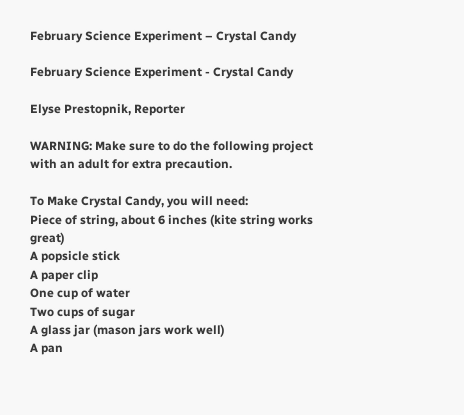February Science Experiment – Crystal Candy

February Science Experiment - Crystal Candy

Elyse Prestopnik, Reporter

WARNING: Make sure to do the following project with an adult for extra precaution.

To Make Crystal Candy, you will need:
Piece of string, about 6 inches (kite string works great)
A popsicle stick
A paper clip
One cup of water
Two cups of sugar
A glass jar (mason jars work well)
A pan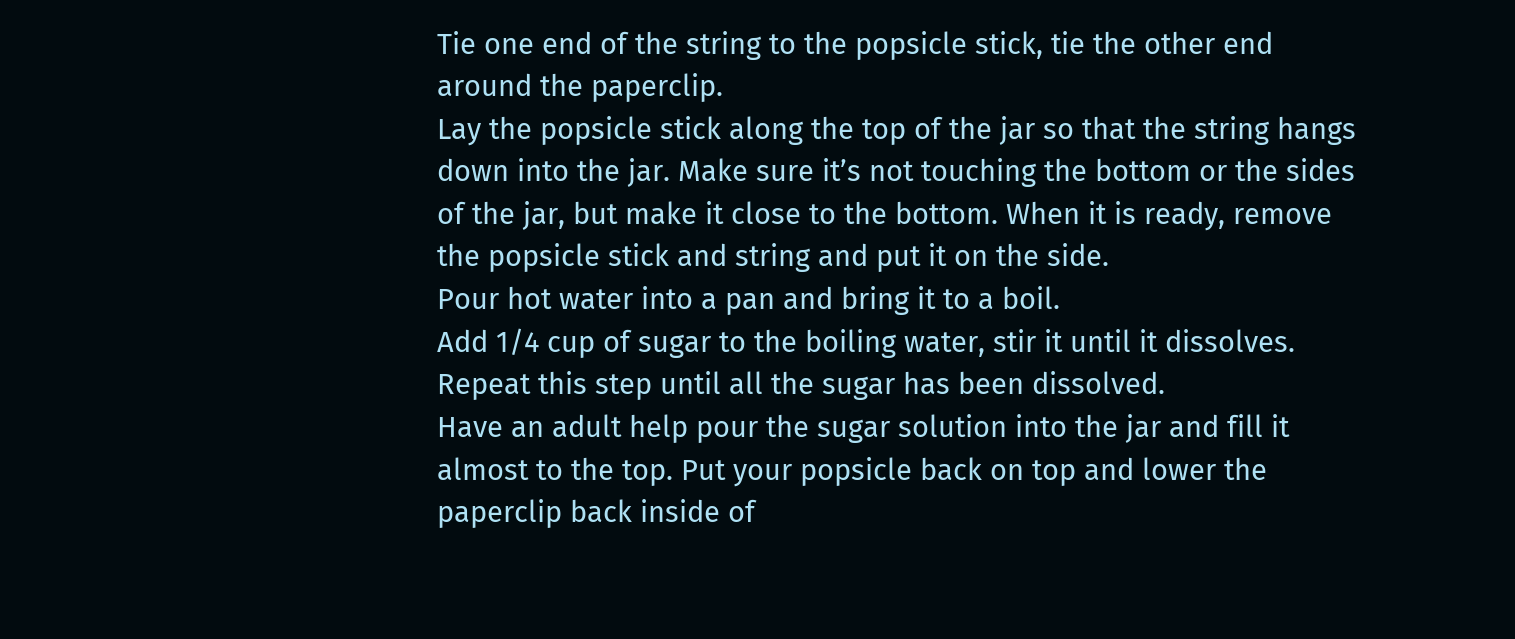Tie one end of the string to the popsicle stick, tie the other end around the paperclip.
Lay the popsicle stick along the top of the jar so that the string hangs down into the jar. Make sure it’s not touching the bottom or the sides of the jar, but make it close to the bottom. When it is ready, remove the popsicle stick and string and put it on the side.
Pour hot water into a pan and bring it to a boil.
Add 1/4 cup of sugar to the boiling water, stir it until it dissolves. Repeat this step until all the sugar has been dissolved.
Have an adult help pour the sugar solution into the jar and fill it almost to the top. Put your popsicle back on top and lower the paperclip back inside of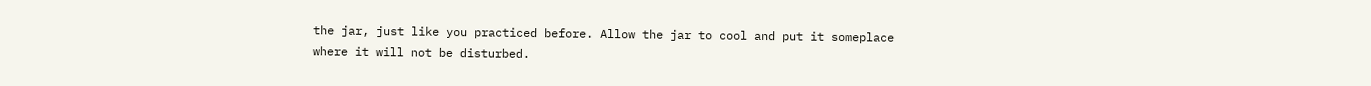the jar, just like you practiced before. Allow the jar to cool and put it someplace where it will not be disturbed.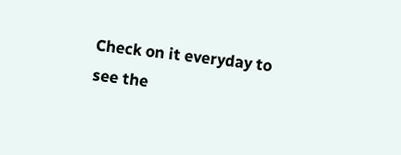Check on it everyday to see the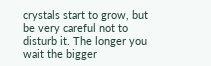crystals start to grow, but be very careful not to disturb it. The longer you wait the bigger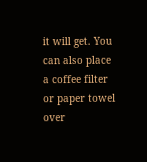it will get. You can also place a coffee filter or paper towel over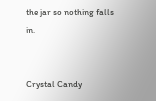the jar so nothing falls in.


Crystal Candy